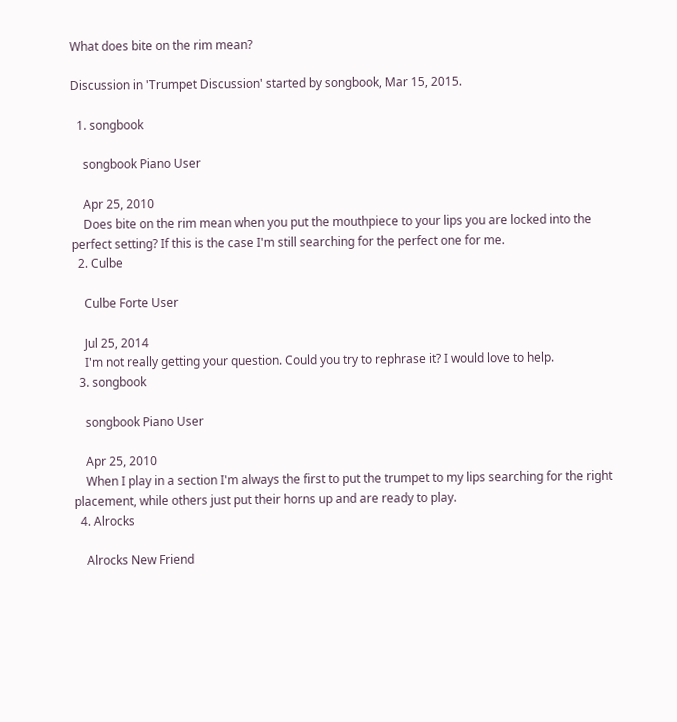What does bite on the rim mean?

Discussion in 'Trumpet Discussion' started by songbook, Mar 15, 2015.

  1. songbook

    songbook Piano User

    Apr 25, 2010
    Does bite on the rim mean when you put the mouthpiece to your lips you are locked into the perfect setting? If this is the case I'm still searching for the perfect one for me.
  2. Culbe

    Culbe Forte User

    Jul 25, 2014
    I'm not really getting your question. Could you try to rephrase it? I would love to help.
  3. songbook

    songbook Piano User

    Apr 25, 2010
    When I play in a section I'm always the first to put the trumpet to my lips searching for the right placement, while others just put their horns up and are ready to play.
  4. Alrocks

    Alrocks New Friend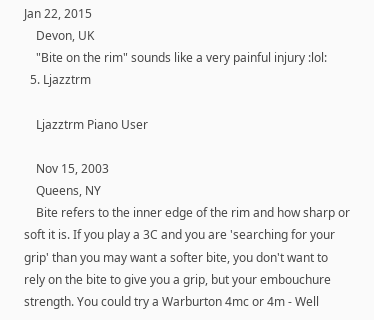Jan 22, 2015
    Devon, UK
    "Bite on the rim" sounds like a very painful injury :lol:
  5. Ljazztrm

    Ljazztrm Piano User

    Nov 15, 2003
    Queens, NY
    Bite refers to the inner edge of the rim and how sharp or soft it is. If you play a 3C and you are 'searching for your grip' than you may want a softer bite, you don't want to rely on the bite to give you a grip, but your embouchure strength. You could try a Warburton 4mc or 4m - Well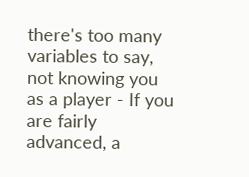there's too many variables to say, not knowing you as a player - If you are fairly advanced, a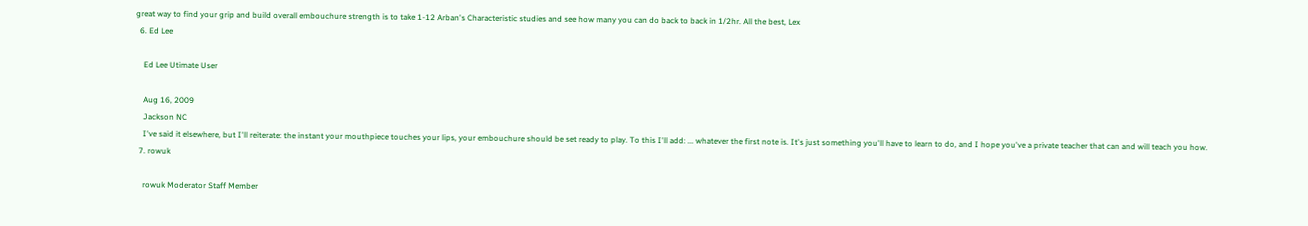great way to find your grip and build overall embouchure strength is to take 1-12 Arban's Characteristic studies and see how many you can do back to back in 1/2hr. All the best, Lex
  6. Ed Lee

    Ed Lee Utimate User

    Aug 16, 2009
    Jackson NC
    I've said it elsewhere, but I'll reiterate: the instant your mouthpiece touches your lips, your embouchure should be set ready to play. To this I'll add: ... whatever the first note is. It's just something you'll have to learn to do, and I hope you've a private teacher that can and will teach you how.
  7. rowuk

    rowuk Moderator Staff Member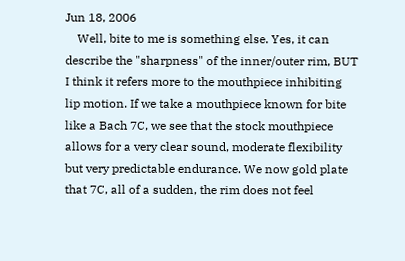Jun 18, 2006
    Well, bite to me is something else. Yes, it can describe the "sharpness" of the inner/outer rim, BUT I think it refers more to the mouthpiece inhibiting lip motion. If we take a mouthpiece known for bite like a Bach 7C, we see that the stock mouthpiece allows for a very clear sound, moderate flexibility but very predictable endurance. We now gold plate that 7C, all of a sudden, the rim does not feel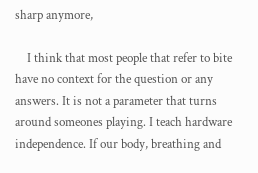sharp anymore,

    I think that most people that refer to bite have no context for the question or any answers. It is not a parameter that turns around someones playing. I teach hardware independence. If our body, breathing and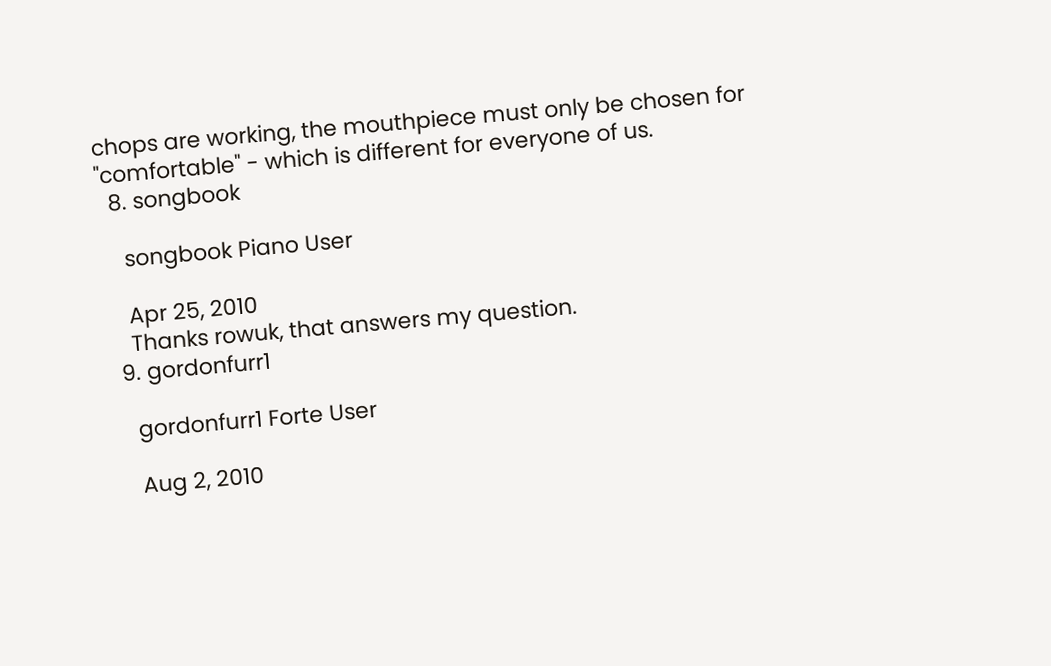chops are working, the mouthpiece must only be chosen for "comfortable" - which is different for everyone of us.
  8. songbook

    songbook Piano User

    Apr 25, 2010
    Thanks rowuk, that answers my question.
  9. gordonfurr1

    gordonfurr1 Forte User

    Aug 2, 2010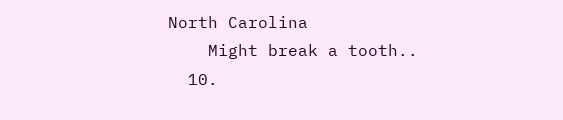North Carolina
    Might break a tooth..
  10.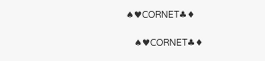♠♥CORNET♣♦

    ♠♥CORNET♣♦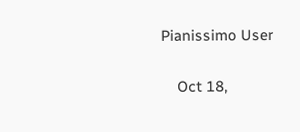Pianissimo User

    Oct 18,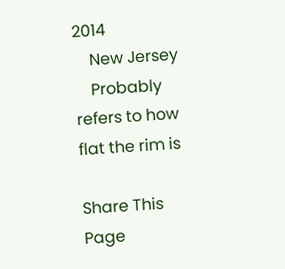2014
    New Jersey
    Probably refers to how flat the rim is

Share This Page